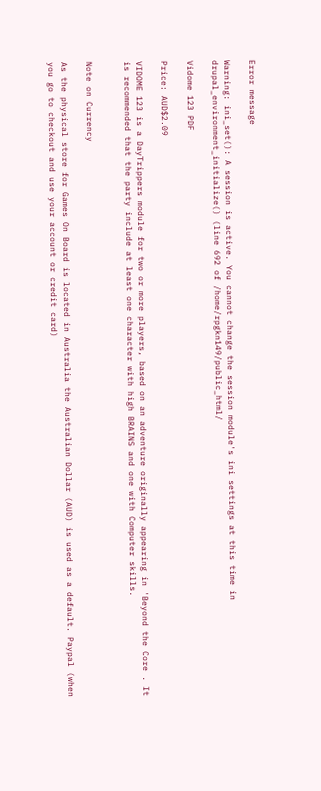Error message

Warning: ini_set(): A session is active. You cannot change the session module's ini settings at this time in drupal_environment_initialize() (line 692 of /home/rpgkn149/public_html/

Vidome 123 PDF

Price: AUD$2.09

VIDOME 123 is a DayTrippers module for two or more players, based on an adventure originally appearing in 'Beyond the Core . It is recommended that the party include at least one character with high BRAINS and one with Computer skills.


Note on Currency

As the physical store for Games On Board is located in Australia the Australian Dollar (AUD) is used as a default. Paypal (when you go to checkout and use your account or credit card)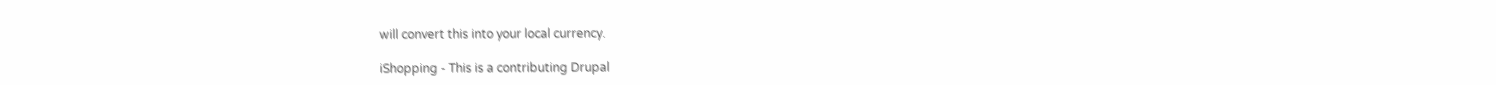will convert this into your local currency.

iShopping - This is a contributing Drupal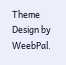Theme
Design by WeebPal.